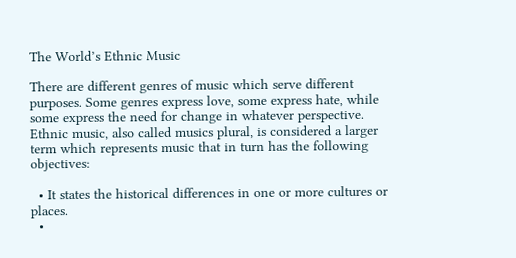The World’s Ethnic Music

There are different genres of music which serve different purposes. Some genres express love, some express hate, while some express the need for change in whatever perspective. Ethnic music, also called musics plural, is considered a larger term which represents music that in turn has the following objectives:

  • It states the historical differences in one or more cultures or places.
  •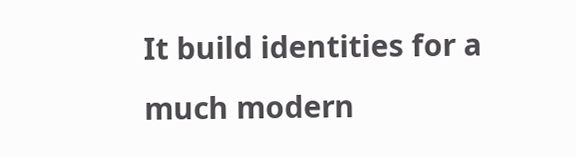It build identities for a much modern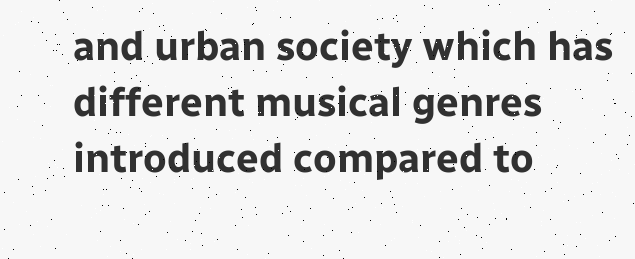and urban society which has different musical genres introduced compared to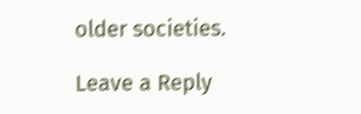older societies.

Leave a Reply